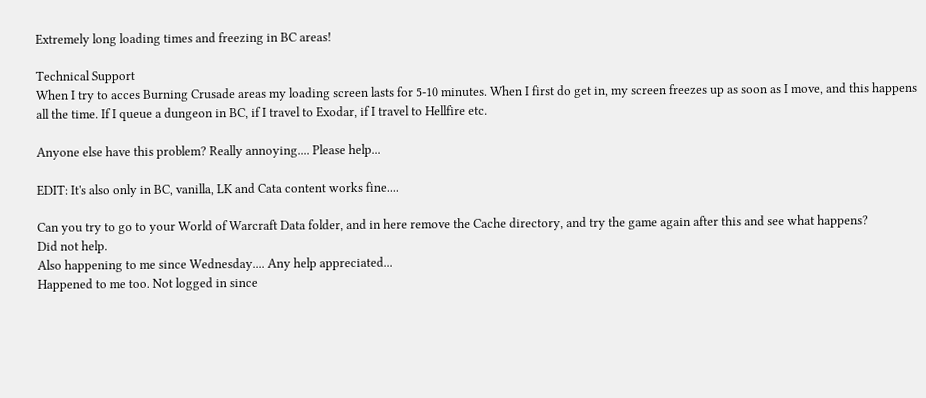Extremely long loading times and freezing in BC areas!

Technical Support
When I try to acces Burning Crusade areas my loading screen lasts for 5-10 minutes. When I first do get in, my screen freezes up as soon as I move, and this happens all the time. If I queue a dungeon in BC, if I travel to Exodar, if I travel to Hellfire etc.

Anyone else have this problem? Really annoying.... Please help...

EDIT: It's also only in BC, vanilla, LK and Cata content works fine....

Can you try to go to your World of Warcraft Data folder, and in here remove the Cache directory, and try the game again after this and see what happens?
Did not help.
Also happening to me since Wednesday.... Any help appreciated...
Happened to me too. Not logged in since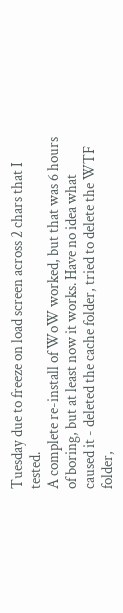Tuesday due to freeze on load screen across 2 chars that I tested.
A complete re-install of WoW worked, but that was 6 hours of boring, but at least now it works. Have no idea what caused it - deleted the cache folder, tried to delete the WTF folder,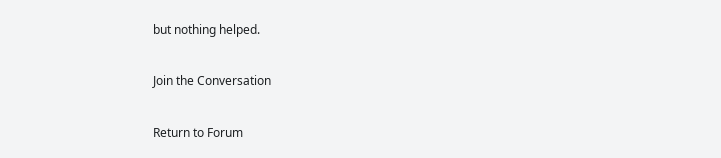but nothing helped.

Join the Conversation

Return to Forum